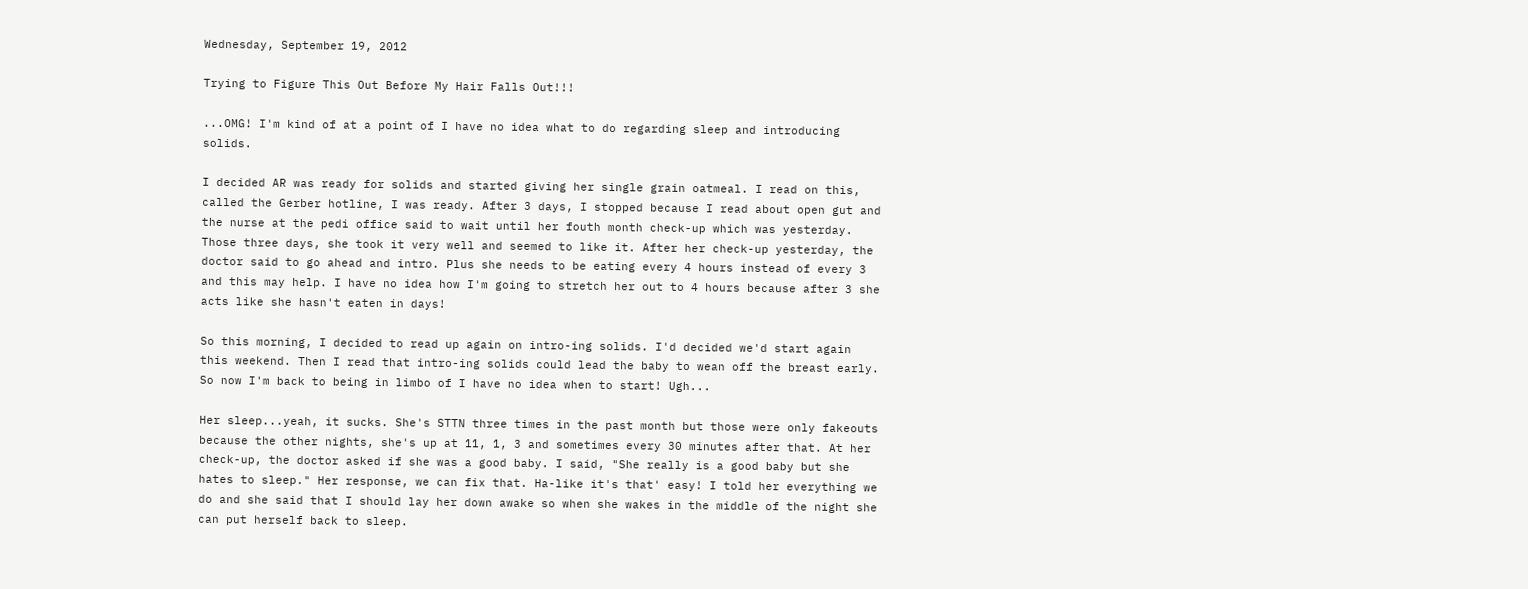Wednesday, September 19, 2012

Trying to Figure This Out Before My Hair Falls Out!!!

...OMG! I'm kind of at a point of I have no idea what to do regarding sleep and introducing solids.

I decided AR was ready for solids and started giving her single grain oatmeal. I read on this, called the Gerber hotline, I was ready. After 3 days, I stopped because I read about open gut and the nurse at the pedi office said to wait until her fouth month check-up which was yesterday. Those three days, she took it very well and seemed to like it. After her check-up yesterday, the doctor said to go ahead and intro. Plus she needs to be eating every 4 hours instead of every 3 and this may help. I have no idea how I'm going to stretch her out to 4 hours because after 3 she acts like she hasn't eaten in days!

So this morning, I decided to read up again on intro-ing solids. I'd decided we'd start again this weekend. Then I read that intro-ing solids could lead the baby to wean off the breast early. So now I'm back to being in limbo of I have no idea when to start! Ugh...

Her sleep...yeah, it sucks. She's STTN three times in the past month but those were only fakeouts because the other nights, she's up at 11, 1, 3 and sometimes every 30 minutes after that. At her check-up, the doctor asked if she was a good baby. I said, "She really is a good baby but she hates to sleep." Her response, we can fix that. Ha-like it's that' easy! I told her everything we do and she said that I should lay her down awake so when she wakes in the middle of the night she can put herself back to sleep.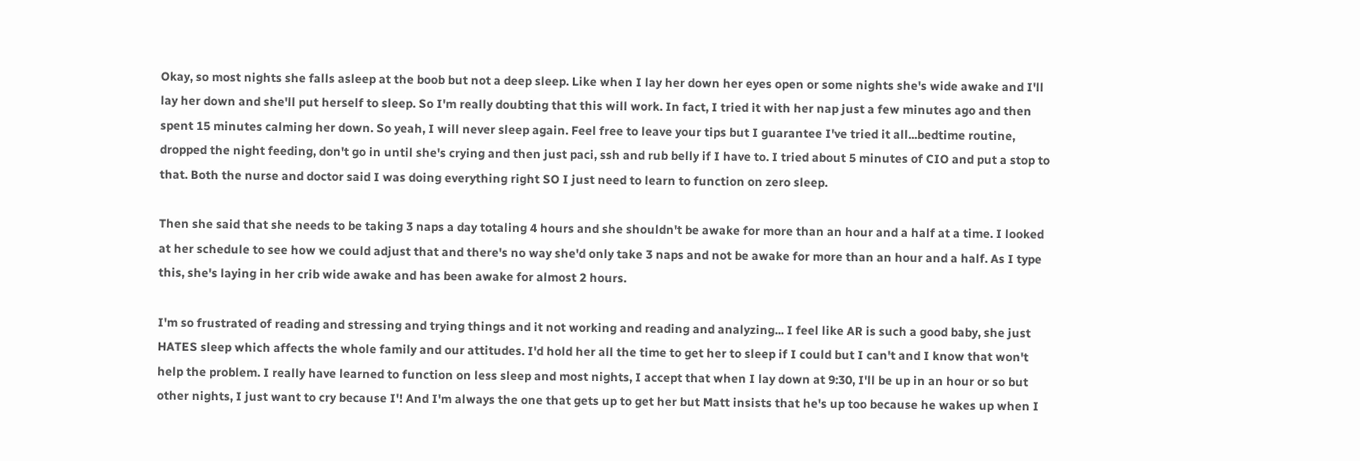Okay, so most nights she falls asleep at the boob but not a deep sleep. Like when I lay her down her eyes open or some nights she's wide awake and I'll lay her down and she'll put herself to sleep. So I'm really doubting that this will work. In fact, I tried it with her nap just a few minutes ago and then spent 15 minutes calming her down. So yeah, I will never sleep again. Feel free to leave your tips but I guarantee I've tried it all...bedtime routine, dropped the night feeding, don't go in until she's crying and then just paci, ssh and rub belly if I have to. I tried about 5 minutes of CIO and put a stop to that. Both the nurse and doctor said I was doing everything right SO I just need to learn to function on zero sleep.

Then she said that she needs to be taking 3 naps a day totaling 4 hours and she shouldn't be awake for more than an hour and a half at a time. I looked at her schedule to see how we could adjust that and there's no way she'd only take 3 naps and not be awake for more than an hour and a half. As I type this, she's laying in her crib wide awake and has been awake for almost 2 hours.

I'm so frustrated of reading and stressing and trying things and it not working and reading and analyzing... I feel like AR is such a good baby, she just HATES sleep which affects the whole family and our attitudes. I'd hold her all the time to get her to sleep if I could but I can't and I know that won't help the problem. I really have learned to function on less sleep and most nights, I accept that when I lay down at 9:30, I'll be up in an hour or so but other nights, I just want to cry because I'! And I'm always the one that gets up to get her but Matt insists that he's up too because he wakes up when I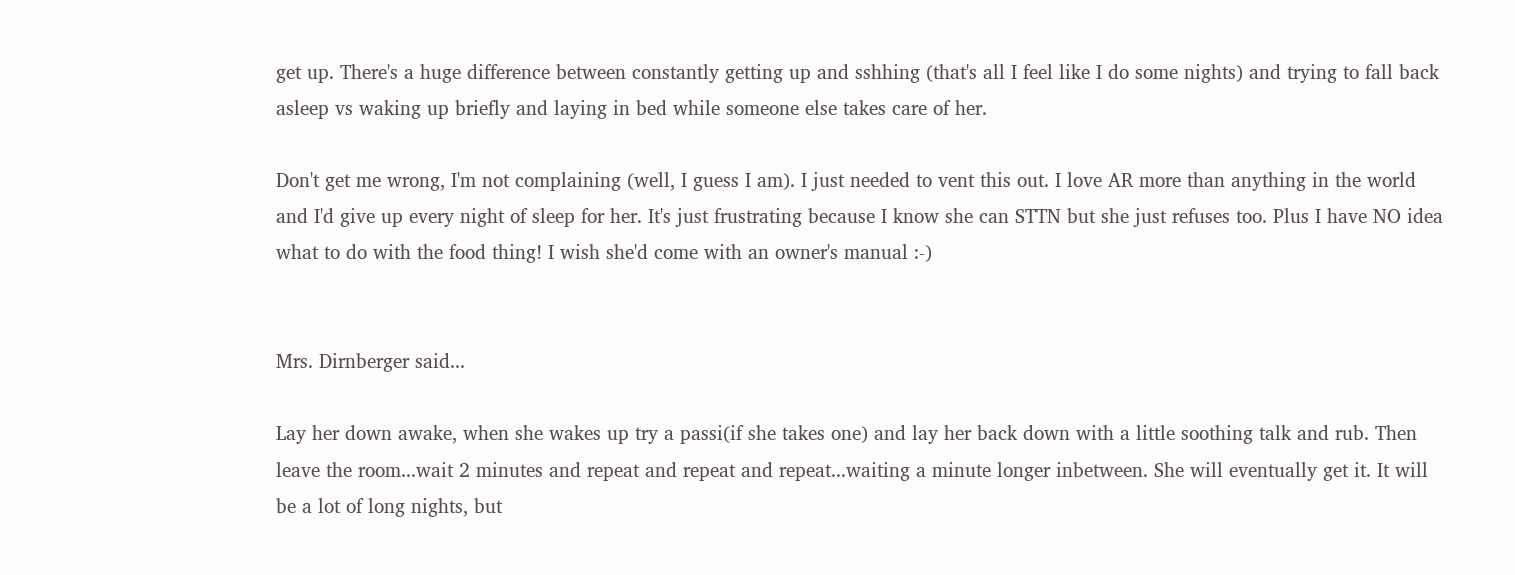get up. There's a huge difference between constantly getting up and sshhing (that's all I feel like I do some nights) and trying to fall back asleep vs waking up briefly and laying in bed while someone else takes care of her.

Don't get me wrong, I'm not complaining (well, I guess I am). I just needed to vent this out. I love AR more than anything in the world and I'd give up every night of sleep for her. It's just frustrating because I know she can STTN but she just refuses too. Plus I have NO idea what to do with the food thing! I wish she'd come with an owner's manual :-)


Mrs. Dirnberger said...

Lay her down awake, when she wakes up try a passi(if she takes one) and lay her back down with a little soothing talk and rub. Then leave the room...wait 2 minutes and repeat and repeat and repeat...waiting a minute longer inbetween. She will eventually get it. It will be a lot of long nights, but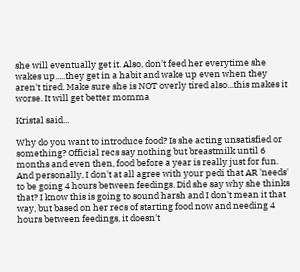she will eventually get it. Also, don't feed her everytime she wakes up.....they get in a habit and wake up even when they aren't tired. Make sure she is NOT overly tired also...this makes it worse. It will get better momma

Kristal said...

Why do you want to introduce food? Is she acting unsatisfied or something? Official recs say nothing but breastmilk until 6 months and even then, food before a year is really just for fun. And personally, I don't at all agree with your pedi that AR 'needs' to be going 4 hours between feedings. Did she say why she thinks that? I know this is going to sound harsh and I don't mean it that way, but based on her recs of starting food now and needing 4 hours between feedings, it doesn't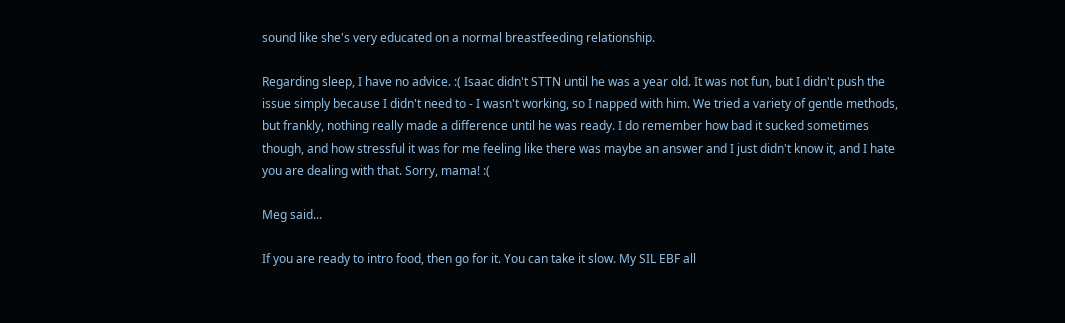sound like she's very educated on a normal breastfeeding relationship.

Regarding sleep, I have no advice. :( Isaac didn't STTN until he was a year old. It was not fun, but I didn't push the issue simply because I didn't need to - I wasn't working, so I napped with him. We tried a variety of gentle methods, but frankly, nothing really made a difference until he was ready. I do remember how bad it sucked sometimes though, and how stressful it was for me feeling like there was maybe an answer and I just didn't know it, and I hate you are dealing with that. Sorry, mama! :(

Meg said...

If you are ready to intro food, then go for it. You can take it slow. My SIL EBF all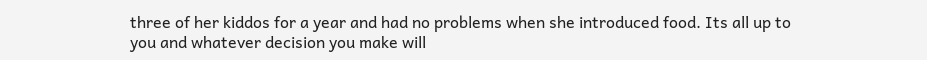three of her kiddos for a year and had no problems when she introduced food. Its all up to you and whatever decision you make will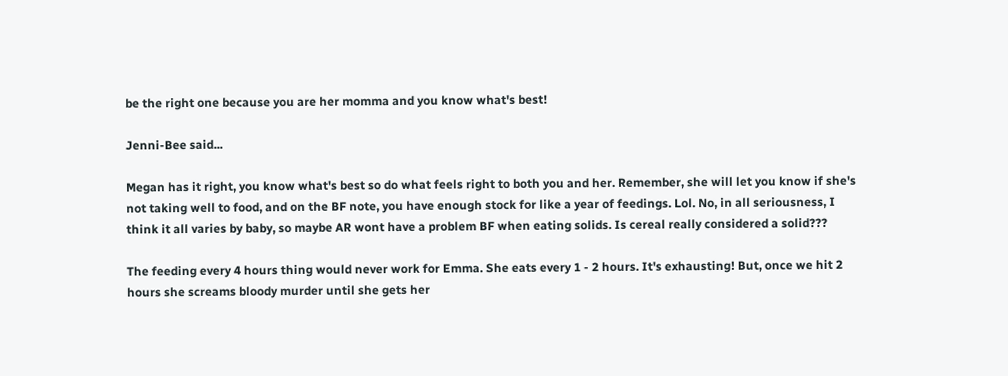be the right one because you are her momma and you know what's best!

Jenni-Bee said...

Megan has it right, you know what's best so do what feels right to both you and her. Remember, she will let you know if she's not taking well to food, and on the BF note, you have enough stock for like a year of feedings. Lol. No, in all seriousness, I think it all varies by baby, so maybe AR wont have a problem BF when eating solids. Is cereal really considered a solid???

The feeding every 4 hours thing would never work for Emma. She eats every 1 - 2 hours. It's exhausting! But, once we hit 2 hours she screams bloody murder until she gets her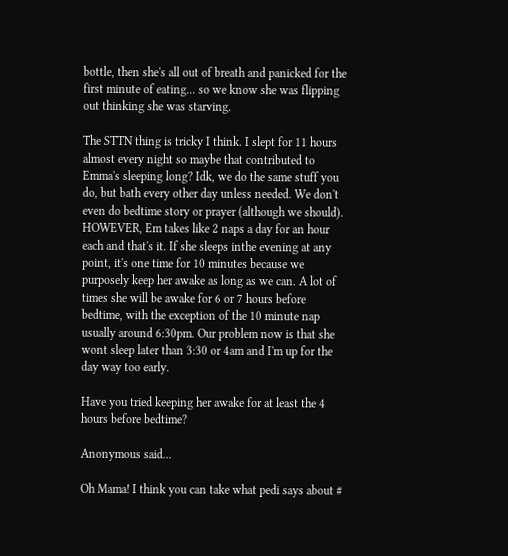bottle, then she's all out of breath and panicked for the first minute of eating... so we know she was flipping out thinking she was starving.

The STTN thing is tricky I think. I slept for 11 hours almost every night so maybe that contributed to Emma's sleeping long? Idk, we do the same stuff you do, but bath every other day unless needed. We don't even do bedtime story or prayer (although we should). HOWEVER, Em takes like 2 naps a day for an hour each and that's it. If she sleeps inthe evening at any point, it's one time for 10 minutes because we purposely keep her awake as long as we can. A lot of times she will be awake for 6 or 7 hours before bedtime, with the exception of the 10 minute nap usually around 6:30pm. Our problem now is that she wont sleep later than 3:30 or 4am and I'm up for the day way too early.

Have you tried keeping her awake for at least the 4 hours before bedtime?

Anonymous said...

Oh Mama! I think you can take what pedi says about #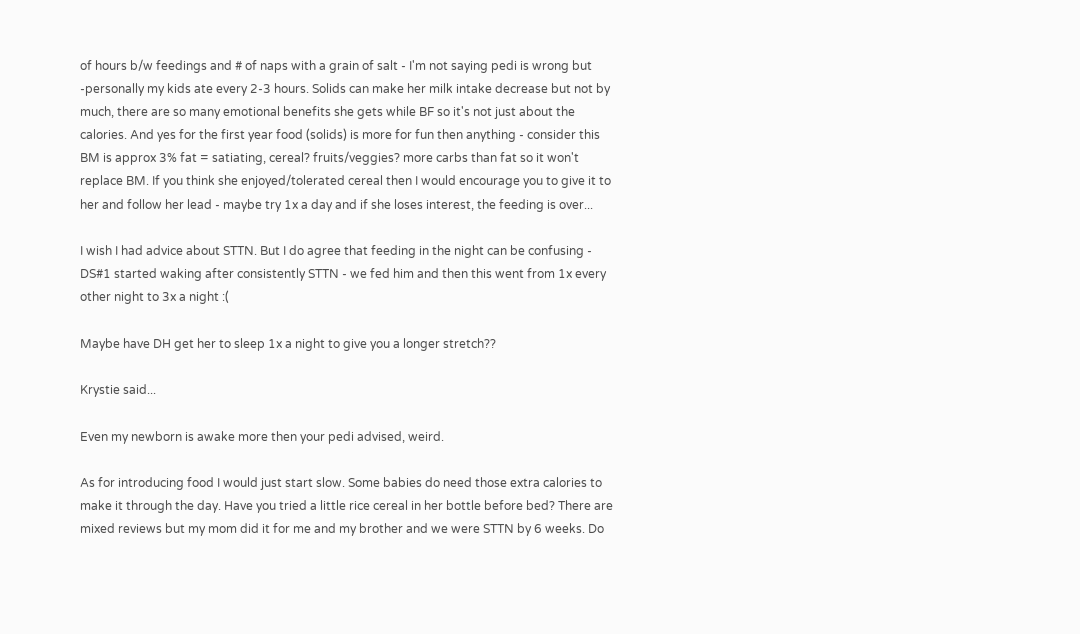of hours b/w feedings and # of naps with a grain of salt - I'm not saying pedi is wrong but -personally my kids ate every 2-3 hours. Solids can make her milk intake decrease but not by much, there are so many emotional benefits she gets while BF so it's not just about the calories. And yes for the first year food (solids) is more for fun then anything - consider this BM is approx 3% fat = satiating, cereal? fruits/veggies? more carbs than fat so it won't replace BM. If you think she enjoyed/tolerated cereal then I would encourage you to give it to her and follow her lead - maybe try 1x a day and if she loses interest, the feeding is over...

I wish I had advice about STTN. But I do agree that feeding in the night can be confusing - DS#1 started waking after consistently STTN - we fed him and then this went from 1x every other night to 3x a night :(

Maybe have DH get her to sleep 1x a night to give you a longer stretch??

Krystie said...

Even my newborn is awake more then your pedi advised, weird.

As for introducing food I would just start slow. Some babies do need those extra calories to make it through the day. Have you tried a little rice cereal in her bottle before bed? There are mixed reviews but my mom did it for me and my brother and we were STTN by 6 weeks. Do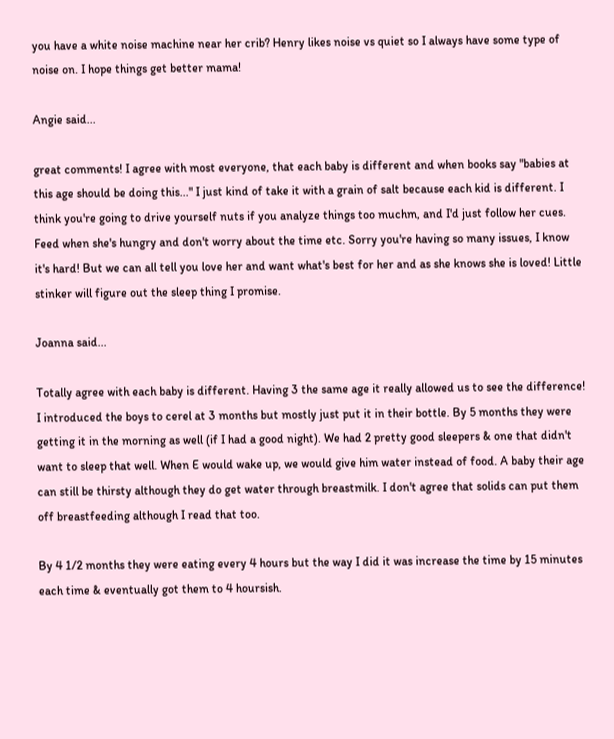you have a white noise machine near her crib? Henry likes noise vs quiet so I always have some type of noise on. I hope things get better mama!

Angie said...

great comments! I agree with most everyone, that each baby is different and when books say "babies at this age should be doing this..." I just kind of take it with a grain of salt because each kid is different. I think you're going to drive yourself nuts if you analyze things too muchm, and I'd just follow her cues. Feed when she's hungry and don't worry about the time etc. Sorry you're having so many issues, I know it's hard! But we can all tell you love her and want what's best for her and as she knows she is loved! Little stinker will figure out the sleep thing I promise.

Joanna said...

Totally agree with each baby is different. Having 3 the same age it really allowed us to see the difference! I introduced the boys to cerel at 3 months but mostly just put it in their bottle. By 5 months they were getting it in the morning as well (if I had a good night). We had 2 pretty good sleepers & one that didn't want to sleep that well. When E would wake up, we would give him water instead of food. A baby their age can still be thirsty although they do get water through breastmilk. I don't agree that solids can put them off breastfeeding although I read that too.

By 4 1/2 months they were eating every 4 hours but the way I did it was increase the time by 15 minutes each time & eventually got them to 4 hoursish.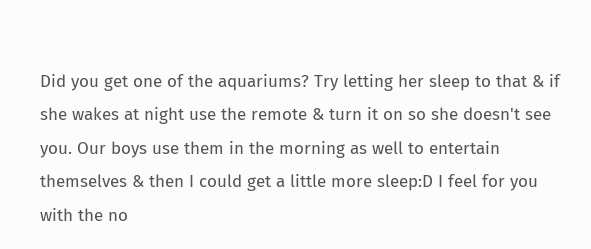Did you get one of the aquariums? Try letting her sleep to that & if she wakes at night use the remote & turn it on so she doesn't see you. Our boys use them in the morning as well to entertain themselves & then I could get a little more sleep:D I feel for you with the no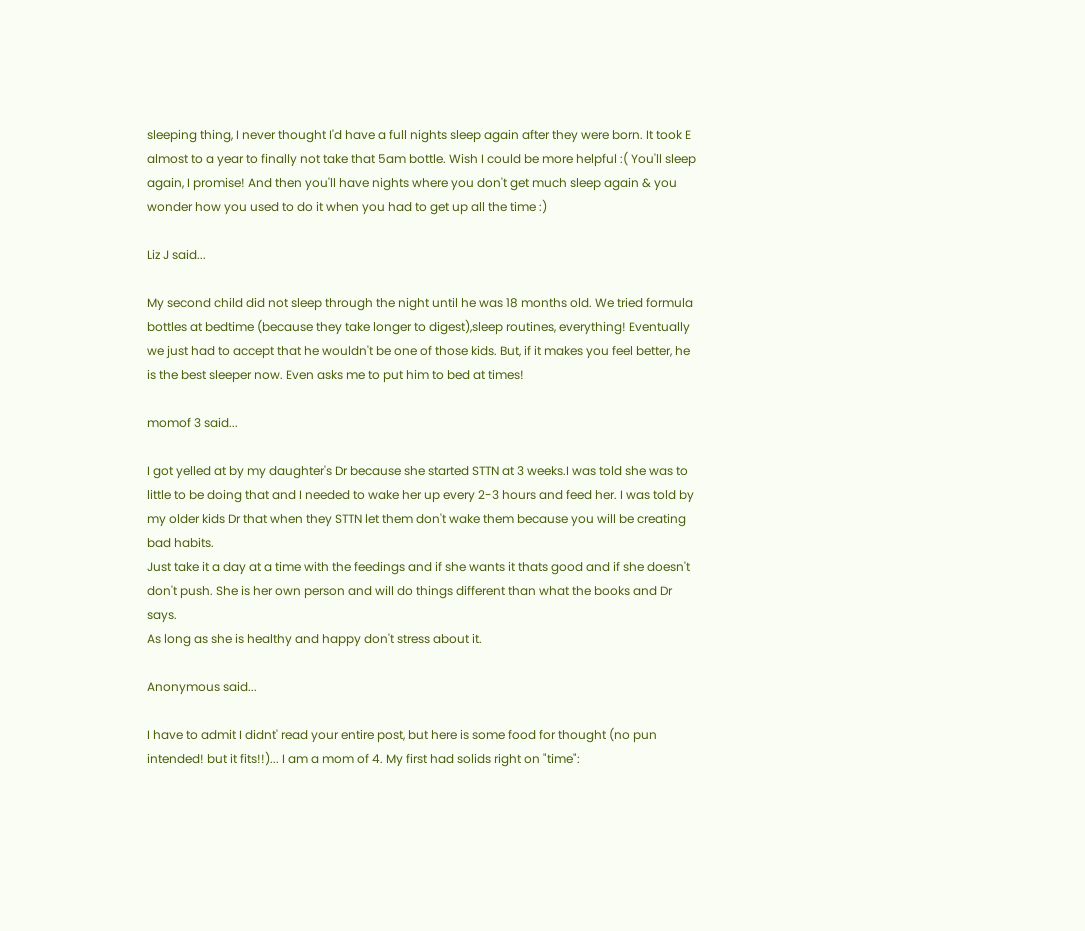sleeping thing, I never thought I'd have a full nights sleep again after they were born. It took E almost to a year to finally not take that 5am bottle. Wish I could be more helpful :( You'll sleep again, I promise! And then you'll have nights where you don't get much sleep again & you wonder how you used to do it when you had to get up all the time :)

Liz J said...

My second child did not sleep through the night until he was 18 months old. We tried formula bottles at bedtime (because they take longer to digest),sleep routines, everything! Eventually we just had to accept that he wouldn't be one of those kids. But, if it makes you feel better, he is the best sleeper now. Even asks me to put him to bed at times!

momof 3 said...

I got yelled at by my daughter's Dr because she started STTN at 3 weeks.I was told she was to little to be doing that and I needed to wake her up every 2-3 hours and feed her. I was told by my older kids Dr that when they STTN let them don't wake them because you will be creating bad habits.
Just take it a day at a time with the feedings and if she wants it thats good and if she doesn't don't push. She is her own person and will do things different than what the books and Dr says.
As long as she is healthy and happy don't stress about it.

Anonymous said...

I have to admit I didnt' read your entire post, but here is some food for thought (no pun intended! but it fits!!)... I am a mom of 4. My first had solids right on "time":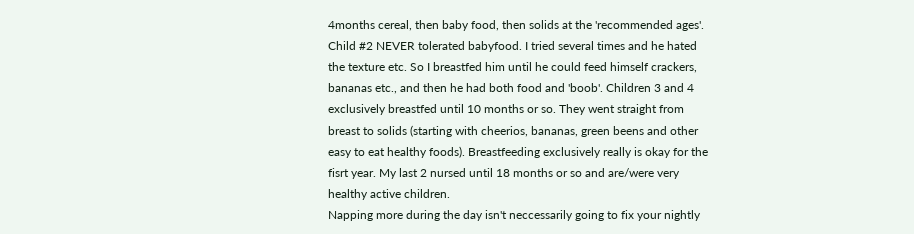4months cereal, then baby food, then solids at the 'recommended ages'. Child #2 NEVER tolerated babyfood. I tried several times and he hated the texture etc. So I breastfed him until he could feed himself crackers, bananas etc., and then he had both food and 'boob'. Children 3 and 4 exclusively breastfed until 10 months or so. They went straight from breast to solids (starting with cheerios, bananas, green beens and other easy to eat healthy foods). Breastfeeding exclusively really is okay for the fisrt year. My last 2 nursed until 18 months or so and are/were very healthy active children.
Napping more during the day isn't neccessarily going to fix your nightly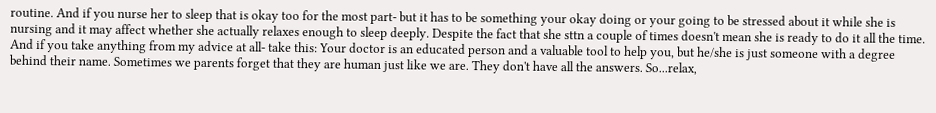routine. And if you nurse her to sleep that is okay too for the most part- but it has to be something your okay doing or your going to be stressed about it while she is nursing and it may affect whether she actually relaxes enough to sleep deeply. Despite the fact that she sttn a couple of times doesn't mean she is ready to do it all the time.
And if you take anything from my advice at all- take this: Your doctor is an educated person and a valuable tool to help you, but he/she is just someone with a degree behind their name. Sometimes we parents forget that they are human just like we are. They don't have all the answers. So...relax,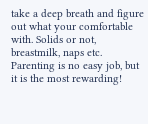take a deep breath and figure out what your comfortable with. Solids or not, breastmilk, naps etc. Parenting is no easy job, but it is the most rewarding!